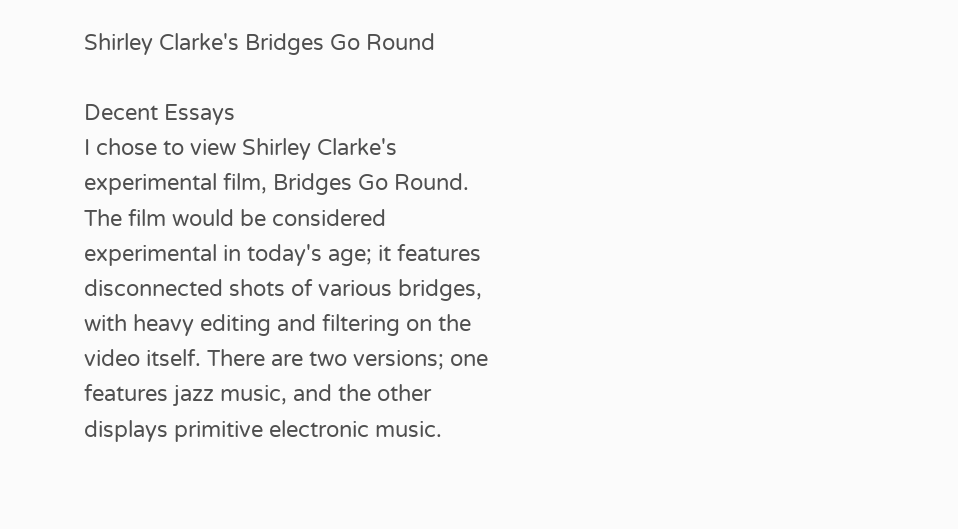Shirley Clarke's Bridges Go Round

Decent Essays
I chose to view Shirley Clarke's experimental film, Bridges Go Round. The film would be considered experimental in today's age; it features disconnected shots of various bridges, with heavy editing and filtering on the video itself. There are two versions; one features jazz music, and the other displays primitive electronic music.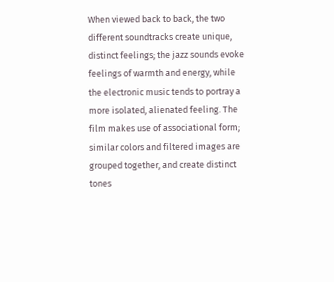When viewed back to back, the two different soundtracks create unique, distinct feelings; the jazz sounds evoke feelings of warmth and energy, while the electronic music tends to portray a more isolated, alienated feeling. The film makes use of associational form; similar colors and filtered images are grouped together, and create distinct tones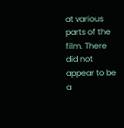at various parts of the film. There did not appear to be a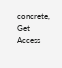concrete,
Get Access